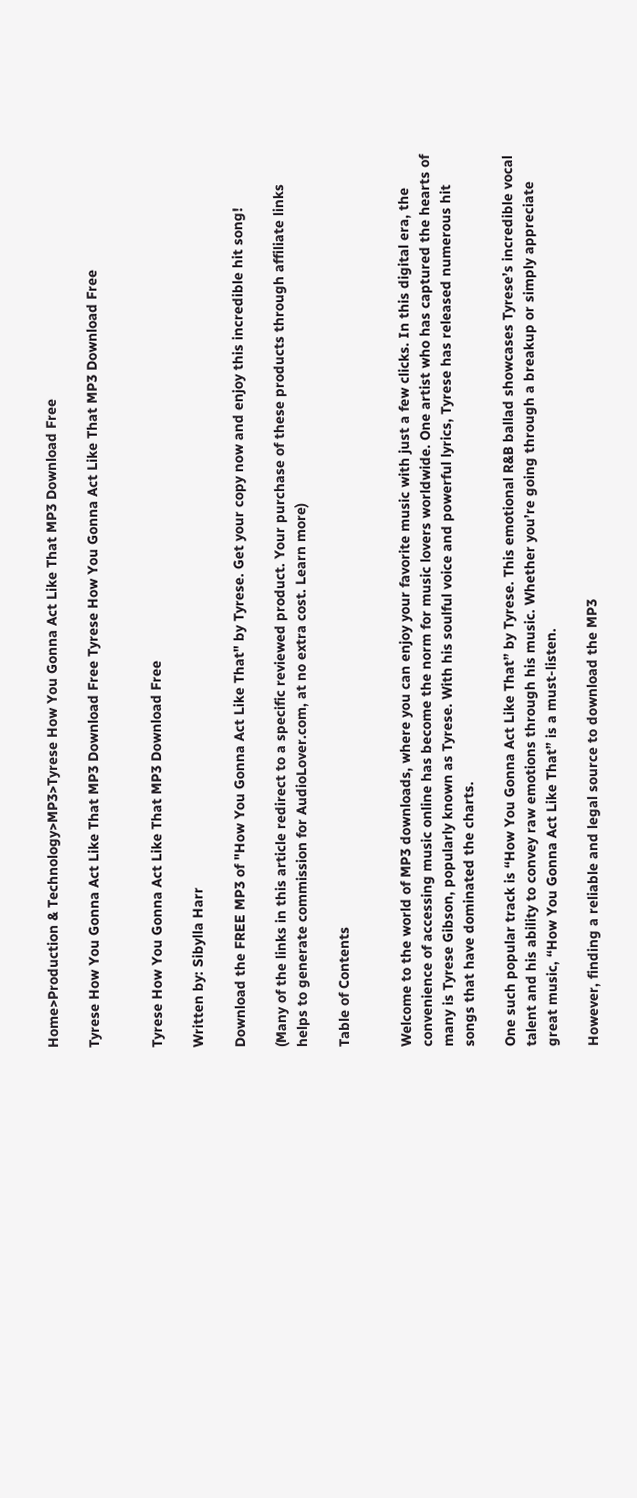Home>Production & Technology>MP3>Tyrese How You Gonna Act Like That MP3 Download Free

Tyrese How You Gonna Act Like That MP3 Download Free Tyrese How You Gonna Act Like That MP3 Download Free


Tyrese How You Gonna Act Like That MP3 Download Free

Written by: Sibylla Harr

Download the FREE MP3 of "How You Gonna Act Like That" by Tyrese. Get your copy now and enjoy this incredible hit song!

(Many of the links in this article redirect to a specific reviewed product. Your purchase of these products through affiliate links helps to generate commission for AudioLover.com, at no extra cost. Learn more)

Table of Contents


Welcome to the world of MP3 downloads, where you can enjoy your favorite music with just a few clicks. In this digital era, the convenience of accessing music online has become the norm for music lovers worldwide. One artist who has captured the hearts of many is Tyrese Gibson, popularly known as Tyrese. With his soulful voice and powerful lyrics, Tyrese has released numerous hit songs that have dominated the charts.

One such popular track is “How You Gonna Act Like That” by Tyrese. This emotional R&B ballad showcases Tyrese’s incredible vocal talent and his ability to convey raw emotions through his music. Whether you’re going through a breakup or simply appreciate great music, “How You Gonna Act Like That” is a must-listen.

However, finding a reliable and legal source to download the MP3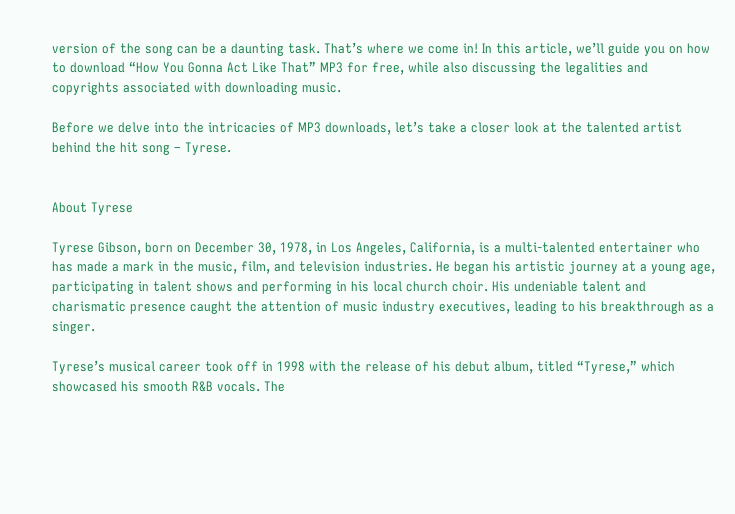version of the song can be a daunting task. That’s where we come in! In this article, we’ll guide you on how to download “How You Gonna Act Like That” MP3 for free, while also discussing the legalities and copyrights associated with downloading music.

Before we delve into the intricacies of MP3 downloads, let’s take a closer look at the talented artist behind the hit song – Tyrese.


About Tyrese

Tyrese Gibson, born on December 30, 1978, in Los Angeles, California, is a multi-talented entertainer who has made a mark in the music, film, and television industries. He began his artistic journey at a young age, participating in talent shows and performing in his local church choir. His undeniable talent and charismatic presence caught the attention of music industry executives, leading to his breakthrough as a singer.

Tyrese’s musical career took off in 1998 with the release of his debut album, titled “Tyrese,” which showcased his smooth R&B vocals. The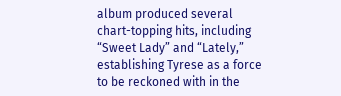album produced several chart-topping hits, including “Sweet Lady” and “Lately,” establishing Tyrese as a force to be reckoned with in the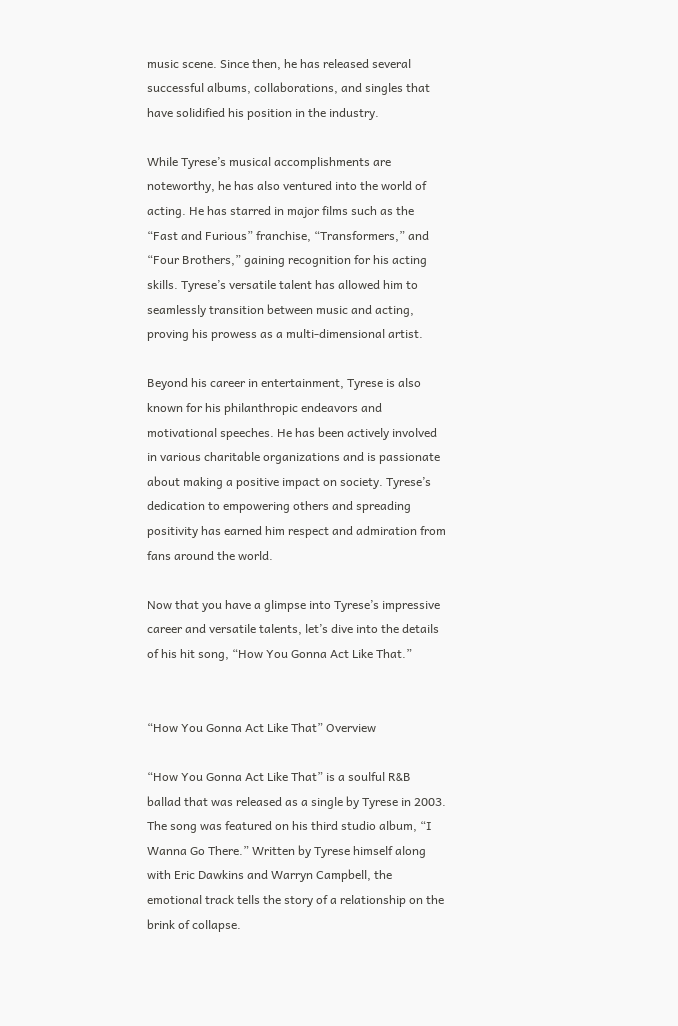music scene. Since then, he has released several successful albums, collaborations, and singles that have solidified his position in the industry.

While Tyrese’s musical accomplishments are noteworthy, he has also ventured into the world of acting. He has starred in major films such as the “Fast and Furious” franchise, “Transformers,” and “Four Brothers,” gaining recognition for his acting skills. Tyrese’s versatile talent has allowed him to seamlessly transition between music and acting, proving his prowess as a multi-dimensional artist.

Beyond his career in entertainment, Tyrese is also known for his philanthropic endeavors and motivational speeches. He has been actively involved in various charitable organizations and is passionate about making a positive impact on society. Tyrese’s dedication to empowering others and spreading positivity has earned him respect and admiration from fans around the world.

Now that you have a glimpse into Tyrese’s impressive career and versatile talents, let’s dive into the details of his hit song, “How You Gonna Act Like That.”


“How You Gonna Act Like That” Overview

“How You Gonna Act Like That” is a soulful R&B ballad that was released as a single by Tyrese in 2003. The song was featured on his third studio album, “I Wanna Go There.” Written by Tyrese himself along with Eric Dawkins and Warryn Campbell, the emotional track tells the story of a relationship on the brink of collapse.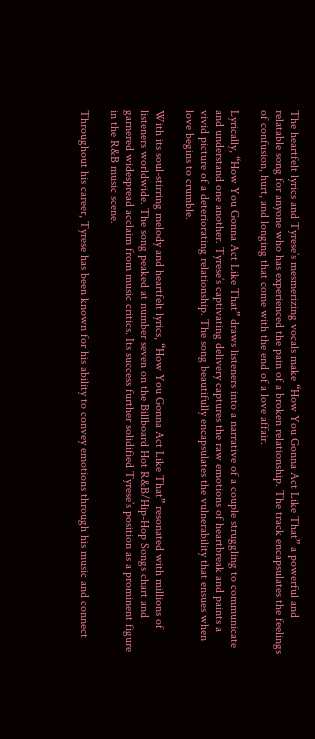The heartfelt lyrics and Tyrese’s mesmerizing vocals make “How You Gonna Act Like That” a powerful and relatable song for anyone who has experienced the pain of a broken relationship. The track encapsulates the feelings of confusion, hurt, and longing that come with the end of a love affair.

Lyrically, “How You Gonna Act Like That” draws listeners into a narrative of a couple struggling to communicate and understand one another. Tyrese’s captivating delivery captures the raw emotions of heartbreak and paints a vivid picture of a deteriorating relationship. The song beautifully encapsulates the vulnerability that ensues when love begins to crumble.

With its soul-stirring melody and heartfelt lyrics, “How You Gonna Act Like That” resonated with millions of listeners worldwide. The song peaked at number seven on the Billboard Hot R&B/Hip-Hop Songs chart and garnered widespread acclaim from music critics. Its success further solidified Tyrese’s position as a prominent figure in the R&B music scene.

Throughout his career, Tyrese has been known for his ability to convey emotions through his music and connect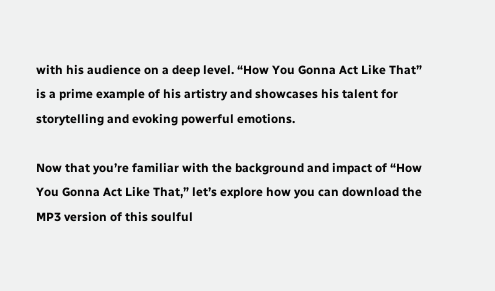with his audience on a deep level. “How You Gonna Act Like That” is a prime example of his artistry and showcases his talent for storytelling and evoking powerful emotions.

Now that you’re familiar with the background and impact of “How You Gonna Act Like That,” let’s explore how you can download the MP3 version of this soulful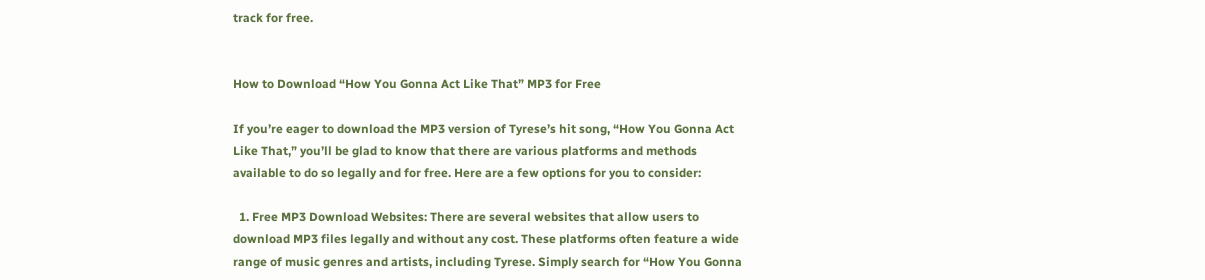track for free.


How to Download “How You Gonna Act Like That” MP3 for Free

If you’re eager to download the MP3 version of Tyrese’s hit song, “How You Gonna Act Like That,” you’ll be glad to know that there are various platforms and methods available to do so legally and for free. Here are a few options for you to consider:

  1. Free MP3 Download Websites: There are several websites that allow users to download MP3 files legally and without any cost. These platforms often feature a wide range of music genres and artists, including Tyrese. Simply search for “How You Gonna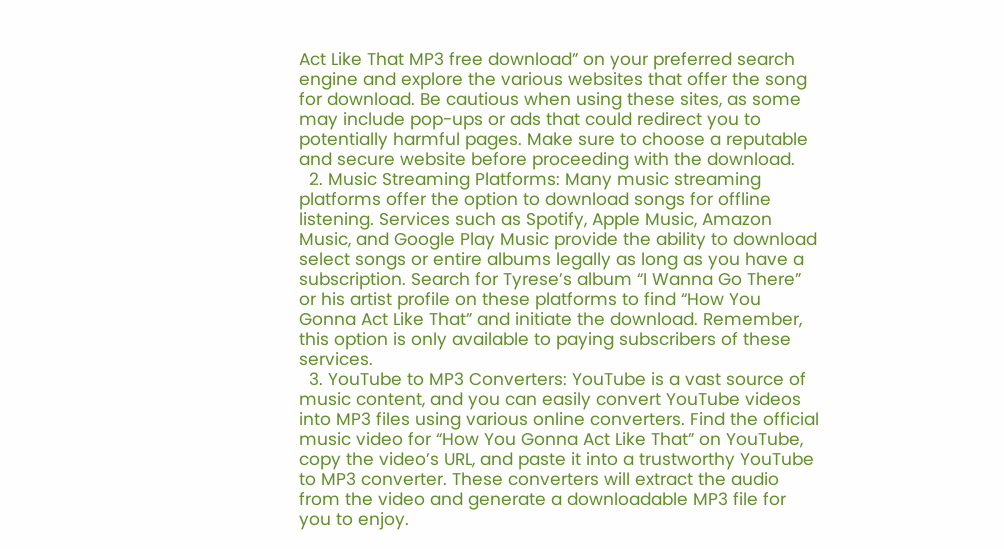Act Like That MP3 free download” on your preferred search engine and explore the various websites that offer the song for download. Be cautious when using these sites, as some may include pop-ups or ads that could redirect you to potentially harmful pages. Make sure to choose a reputable and secure website before proceeding with the download.
  2. Music Streaming Platforms: Many music streaming platforms offer the option to download songs for offline listening. Services such as Spotify, Apple Music, Amazon Music, and Google Play Music provide the ability to download select songs or entire albums legally as long as you have a subscription. Search for Tyrese’s album “I Wanna Go There” or his artist profile on these platforms to find “How You Gonna Act Like That” and initiate the download. Remember, this option is only available to paying subscribers of these services.
  3. YouTube to MP3 Converters: YouTube is a vast source of music content, and you can easily convert YouTube videos into MP3 files using various online converters. Find the official music video for “How You Gonna Act Like That” on YouTube, copy the video’s URL, and paste it into a trustworthy YouTube to MP3 converter. These converters will extract the audio from the video and generate a downloadable MP3 file for you to enjoy.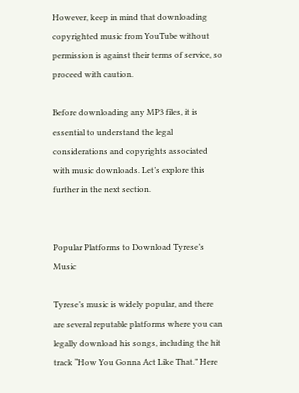However, keep in mind that downloading copyrighted music from YouTube without permission is against their terms of service, so proceed with caution.

Before downloading any MP3 files, it is essential to understand the legal considerations and copyrights associated with music downloads. Let’s explore this further in the next section.


Popular Platforms to Download Tyrese’s Music

Tyrese’s music is widely popular, and there are several reputable platforms where you can legally download his songs, including the hit track “How You Gonna Act Like That.” Here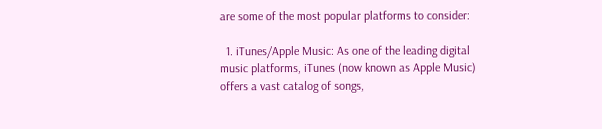are some of the most popular platforms to consider:

  1. iTunes/Apple Music: As one of the leading digital music platforms, iTunes (now known as Apple Music) offers a vast catalog of songs,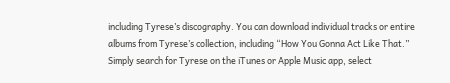including Tyrese’s discography. You can download individual tracks or entire albums from Tyrese’s collection, including “How You Gonna Act Like That.” Simply search for Tyrese on the iTunes or Apple Music app, select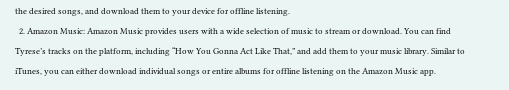the desired songs, and download them to your device for offline listening.
  2. Amazon Music: Amazon Music provides users with a wide selection of music to stream or download. You can find Tyrese’s tracks on the platform, including “How You Gonna Act Like That,” and add them to your music library. Similar to iTunes, you can either download individual songs or entire albums for offline listening on the Amazon Music app.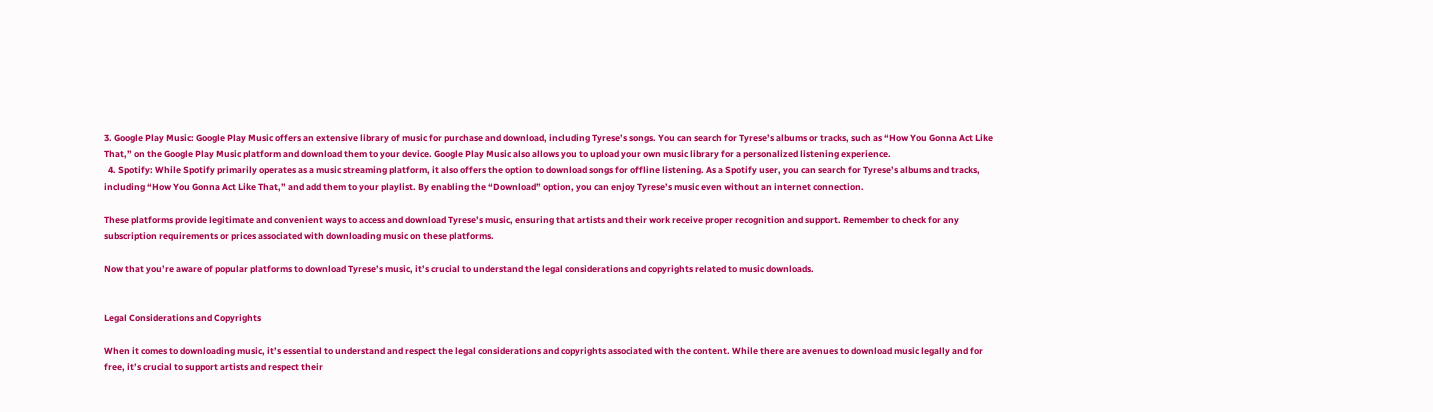3. Google Play Music: Google Play Music offers an extensive library of music for purchase and download, including Tyrese’s songs. You can search for Tyrese’s albums or tracks, such as “How You Gonna Act Like That,” on the Google Play Music platform and download them to your device. Google Play Music also allows you to upload your own music library for a personalized listening experience.
  4. Spotify: While Spotify primarily operates as a music streaming platform, it also offers the option to download songs for offline listening. As a Spotify user, you can search for Tyrese’s albums and tracks, including “How You Gonna Act Like That,” and add them to your playlist. By enabling the “Download” option, you can enjoy Tyrese’s music even without an internet connection.

These platforms provide legitimate and convenient ways to access and download Tyrese’s music, ensuring that artists and their work receive proper recognition and support. Remember to check for any subscription requirements or prices associated with downloading music on these platforms.

Now that you’re aware of popular platforms to download Tyrese’s music, it’s crucial to understand the legal considerations and copyrights related to music downloads.


Legal Considerations and Copyrights

When it comes to downloading music, it’s essential to understand and respect the legal considerations and copyrights associated with the content. While there are avenues to download music legally and for free, it’s crucial to support artists and respect their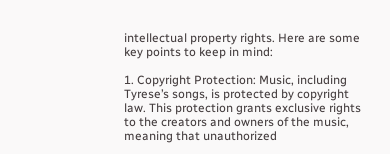intellectual property rights. Here are some key points to keep in mind:

1. Copyright Protection: Music, including Tyrese’s songs, is protected by copyright law. This protection grants exclusive rights to the creators and owners of the music, meaning that unauthorized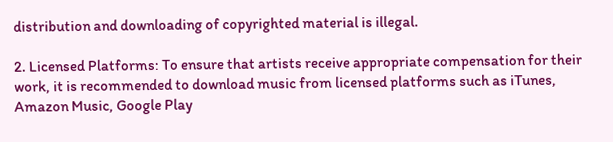distribution and downloading of copyrighted material is illegal.

2. Licensed Platforms: To ensure that artists receive appropriate compensation for their work, it is recommended to download music from licensed platforms such as iTunes, Amazon Music, Google Play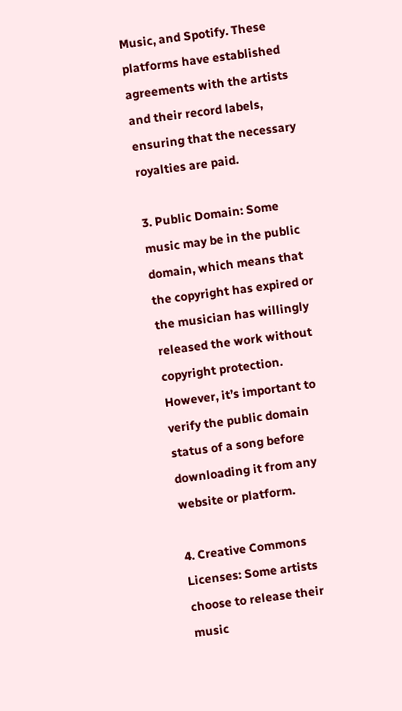Music, and Spotify. These platforms have established agreements with the artists and their record labels, ensuring that the necessary royalties are paid.

3. Public Domain: Some music may be in the public domain, which means that the copyright has expired or the musician has willingly released the work without copyright protection. However, it’s important to verify the public domain status of a song before downloading it from any website or platform.

4. Creative Commons Licenses: Some artists choose to release their music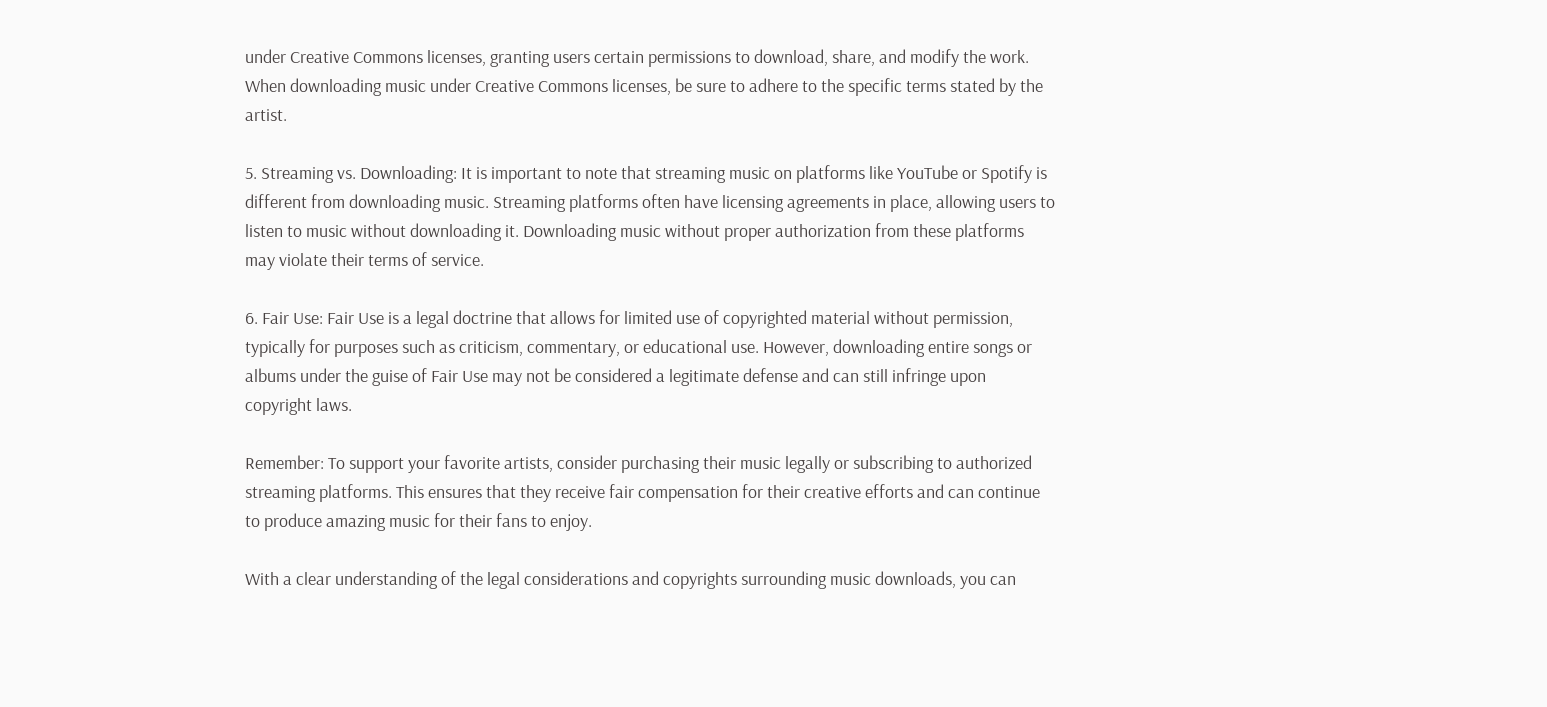under Creative Commons licenses, granting users certain permissions to download, share, and modify the work. When downloading music under Creative Commons licenses, be sure to adhere to the specific terms stated by the artist.

5. Streaming vs. Downloading: It is important to note that streaming music on platforms like YouTube or Spotify is different from downloading music. Streaming platforms often have licensing agreements in place, allowing users to listen to music without downloading it. Downloading music without proper authorization from these platforms may violate their terms of service.

6. Fair Use: Fair Use is a legal doctrine that allows for limited use of copyrighted material without permission, typically for purposes such as criticism, commentary, or educational use. However, downloading entire songs or albums under the guise of Fair Use may not be considered a legitimate defense and can still infringe upon copyright laws.

Remember: To support your favorite artists, consider purchasing their music legally or subscribing to authorized streaming platforms. This ensures that they receive fair compensation for their creative efforts and can continue to produce amazing music for their fans to enjoy.

With a clear understanding of the legal considerations and copyrights surrounding music downloads, you can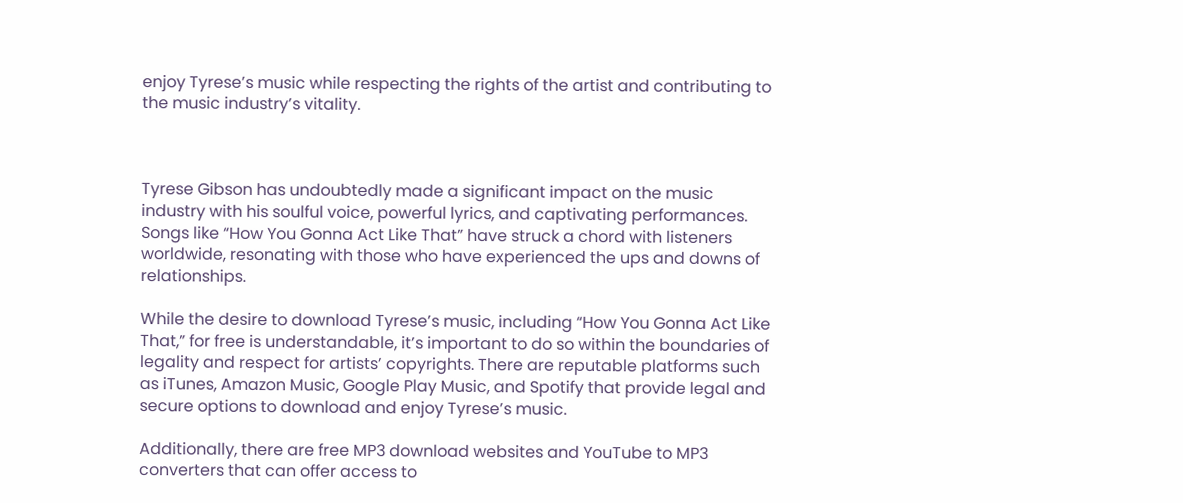enjoy Tyrese’s music while respecting the rights of the artist and contributing to the music industry’s vitality.



Tyrese Gibson has undoubtedly made a significant impact on the music industry with his soulful voice, powerful lyrics, and captivating performances. Songs like “How You Gonna Act Like That” have struck a chord with listeners worldwide, resonating with those who have experienced the ups and downs of relationships.

While the desire to download Tyrese’s music, including “How You Gonna Act Like That,” for free is understandable, it’s important to do so within the boundaries of legality and respect for artists’ copyrights. There are reputable platforms such as iTunes, Amazon Music, Google Play Music, and Spotify that provide legal and secure options to download and enjoy Tyrese’s music.

Additionally, there are free MP3 download websites and YouTube to MP3 converters that can offer access to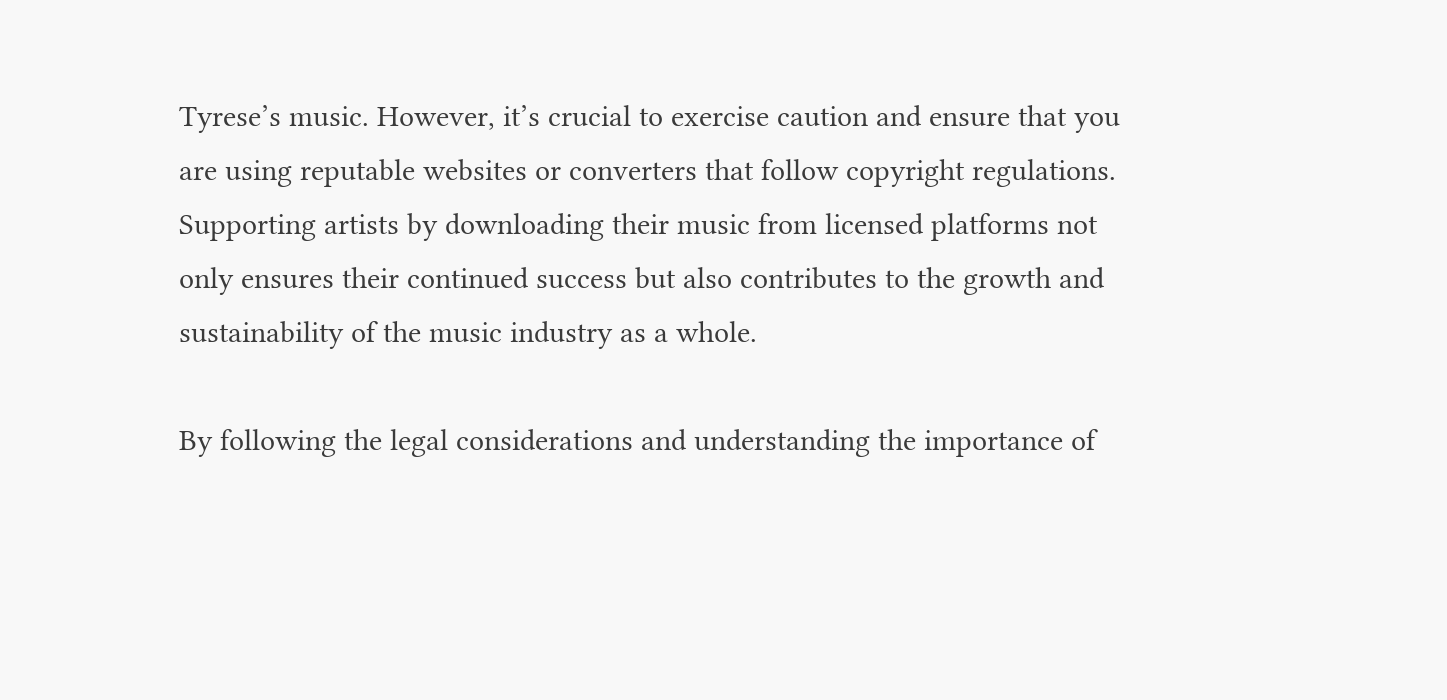Tyrese’s music. However, it’s crucial to exercise caution and ensure that you are using reputable websites or converters that follow copyright regulations. Supporting artists by downloading their music from licensed platforms not only ensures their continued success but also contributes to the growth and sustainability of the music industry as a whole.

By following the legal considerations and understanding the importance of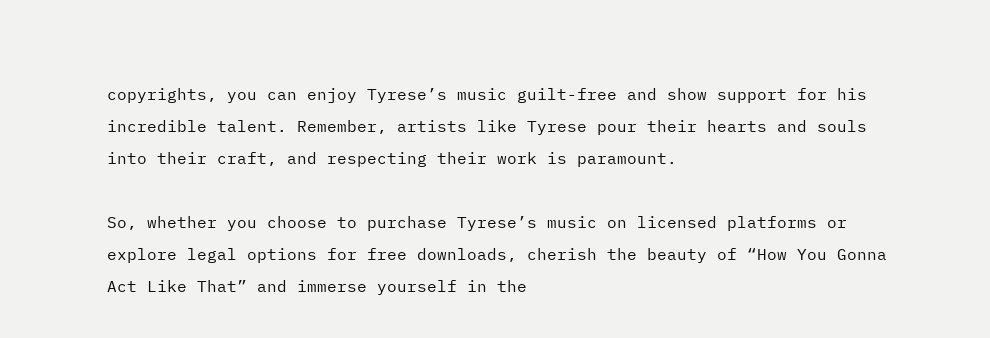copyrights, you can enjoy Tyrese’s music guilt-free and show support for his incredible talent. Remember, artists like Tyrese pour their hearts and souls into their craft, and respecting their work is paramount.

So, whether you choose to purchase Tyrese’s music on licensed platforms or explore legal options for free downloads, cherish the beauty of “How You Gonna Act Like That” and immerse yourself in the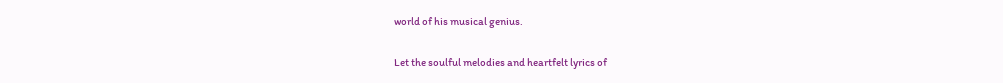world of his musical genius.

Let the soulful melodies and heartfelt lyrics of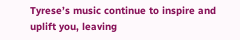Tyrese’s music continue to inspire and uplift you, leaving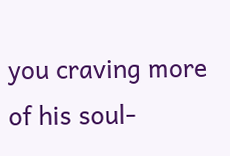you craving more of his soul-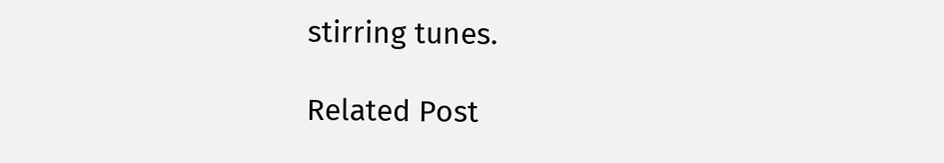stirring tunes.

Related Post